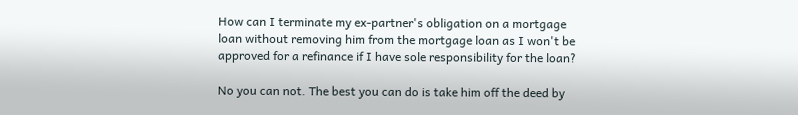How can I terminate my ex-partner's obligation on a mortgage loan without removing him from the mortgage loan as I won't be approved for a refinance if I have sole responsibility for the loan?

No you can not. The best you can do is take him off the deed by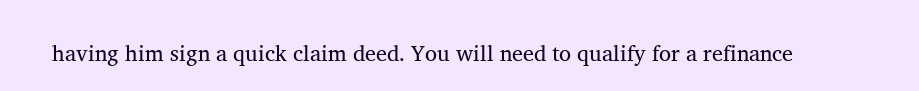having him sign a quick claim deed. You will need to qualify for a refinance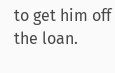to get him off the loan.